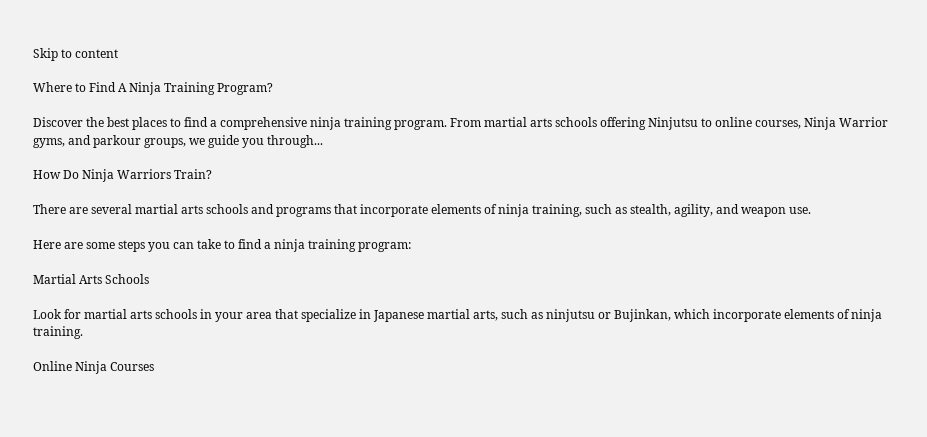Skip to content

Where to Find A Ninja Training Program?

Discover the best places to find a comprehensive ninja training program. From martial arts schools offering Ninjutsu to online courses, Ninja Warrior gyms, and parkour groups, we guide you through...

How Do Ninja Warriors Train?

There are several martial arts schools and programs that incorporate elements of ninja training, such as stealth, agility, and weapon use.

Here are some steps you can take to find a ninja training program:

Martial Arts Schools

Look for martial arts schools in your area that specialize in Japanese martial arts, such as ninjutsu or Bujinkan, which incorporate elements of ninja training.

Online Ninja Courses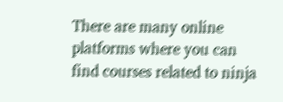There are many online platforms where you can find courses related to ninja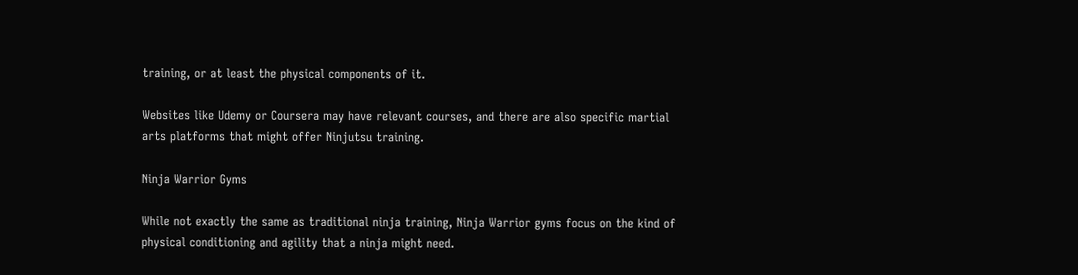training, or at least the physical components of it.

Websites like Udemy or Coursera may have relevant courses, and there are also specific martial arts platforms that might offer Ninjutsu training.

Ninja Warrior Gyms

While not exactly the same as traditional ninja training, Ninja Warrior gyms focus on the kind of physical conditioning and agility that a ninja might need.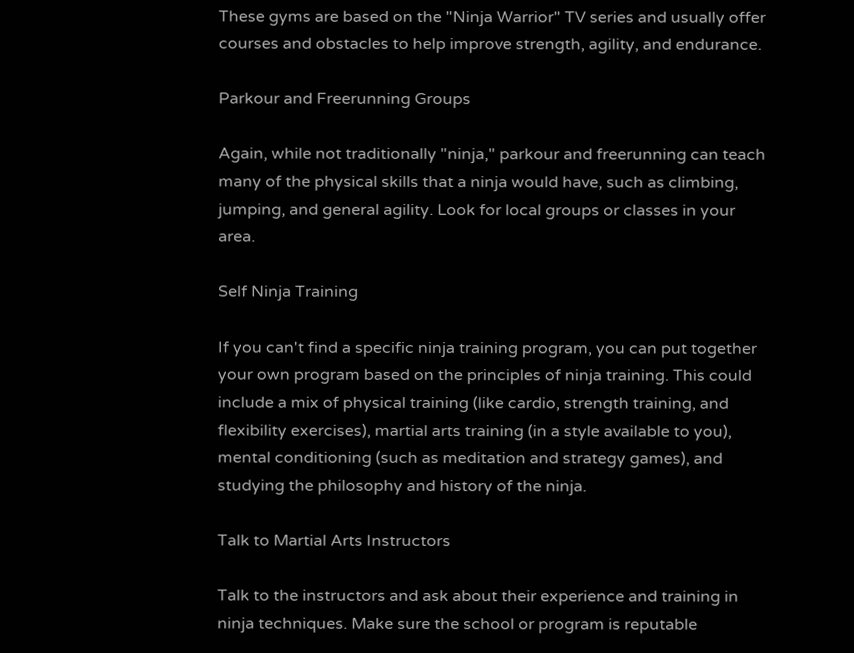These gyms are based on the "Ninja Warrior" TV series and usually offer courses and obstacles to help improve strength, agility, and endurance.

Parkour and Freerunning Groups

Again, while not traditionally "ninja," parkour and freerunning can teach many of the physical skills that a ninja would have, such as climbing, jumping, and general agility. Look for local groups or classes in your area.

Self Ninja Training

If you can't find a specific ninja training program, you can put together your own program based on the principles of ninja training. This could include a mix of physical training (like cardio, strength training, and flexibility exercises), martial arts training (in a style available to you), mental conditioning (such as meditation and strategy games), and studying the philosophy and history of the ninja.

Talk to Martial Arts Instructors

Talk to the instructors and ask about their experience and training in ninja techniques. Make sure the school or program is reputable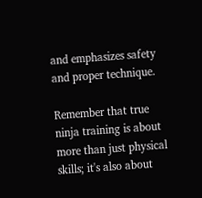and emphasizes safety and proper technique.

Remember that true ninja training is about more than just physical skills; it's also about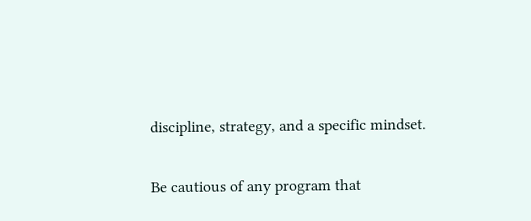discipline, strategy, and a specific mindset.

Be cautious of any program that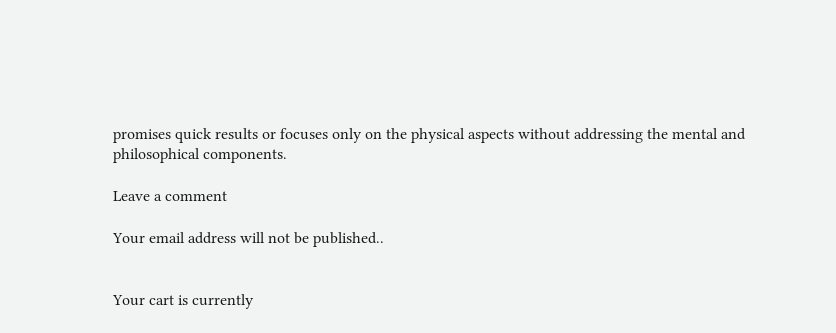promises quick results or focuses only on the physical aspects without addressing the mental and philosophical components.

Leave a comment

Your email address will not be published..


Your cart is currently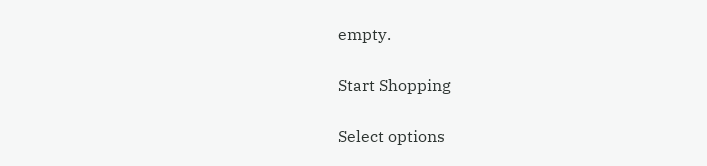empty.

Start Shopping

Select options